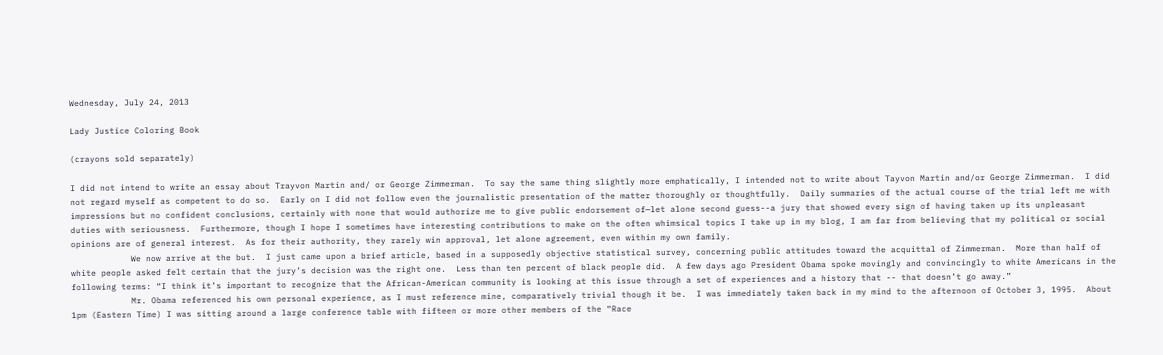Wednesday, July 24, 2013

Lady Justice Coloring Book

(crayons sold separately)

I did not intend to write an essay about Trayvon Martin and/ or George Zimmerman.  To say the same thing slightly more emphatically, I intended not to write about Tayvon Martin and/or George Zimmerman.  I did not regard myself as competent to do so.  Early on I did not follow even the journalistic presentation of the matter thoroughly or thoughtfully.  Daily summaries of the actual course of the trial left me with impressions but no confident conclusions, certainly with none that would authorize me to give public endorsement of—let alone second guess--a jury that showed every sign of having taken up its unpleasant duties with seriousness.  Furthermore, though I hope I sometimes have interesting contributions to make on the often whimsical topics I take up in my blog, I am far from believing that my political or social opinions are of general interest.  As for their authority, they rarely win approval, let alone agreement, even within my own family.
            We now arrive at the but.  I just came upon a brief article, based in a supposedly objective statistical survey, concerning public attitudes toward the acquittal of Zimmerman.  More than half of white people asked felt certain that the jury’s decision was the right one.  Less than ten percent of black people did.  A few days ago President Obama spoke movingly and convincingly to white Americans in the following terms: “I think it’s important to recognize that the African-American community is looking at this issue through a set of experiences and a history that -- that doesn’t go away.”
            Mr. Obama referenced his own personal experience, as I must reference mine, comparatively trivial though it be.  I was immediately taken back in my mind to the afternoon of October 3, 1995.  About 1pm (Eastern Time) I was sitting around a large conference table with fifteen or more other members of the “Race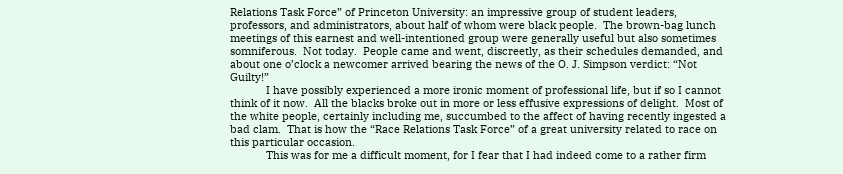Relations Task Force” of Princeton University: an impressive group of student leaders, professors, and administrators, about half of whom were black people.  The brown-bag lunch meetings of this earnest and well-intentioned group were generally useful but also sometimes somniferous.  Not today.  People came and went, discreetly, as their schedules demanded, and about one o’clock a newcomer arrived bearing the news of the O. J. Simpson verdict: “Not Guilty!”
            I have possibly experienced a more ironic moment of professional life, but if so I cannot think of it now.  All the blacks broke out in more or less effusive expressions of delight.  Most of the white people, certainly including me, succumbed to the affect of having recently ingested a bad clam.  That is how the “Race Relations Task Force” of a great university related to race on this particular occasion.
            This was for me a difficult moment, for I fear that I had indeed come to a rather firm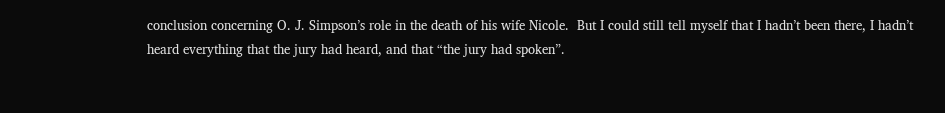conclusion concerning O. J. Simpson’s role in the death of his wife Nicole.  But I could still tell myself that I hadn’t been there, I hadn’t heard everything that the jury had heard, and that “the jury had spoken”.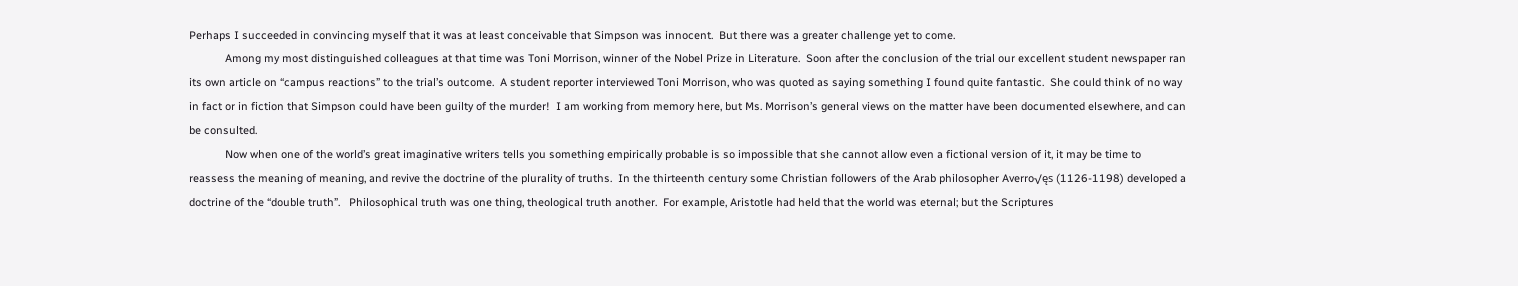Perhaps I succeeded in convincing myself that it was at least conceivable that Simpson was innocent.  But there was a greater challenge yet to come.
            Among my most distinguished colleagues at that time was Toni Morrison, winner of the Nobel Prize in Literature.  Soon after the conclusion of the trial our excellent student newspaper ran its own article on “campus reactions” to the trial’s outcome.  A student reporter interviewed Toni Morrison, who was quoted as saying something I found quite fantastic.  She could think of no way in fact or in fiction that Simpson could have been guilty of the murder!  I am working from memory here, but Ms. Morrison’s general views on the matter have been documented elsewhere, and can be consulted.
            Now when one of the world’s great imaginative writers tells you something empirically probable is so impossible that she cannot allow even a fictional version of it, it may be time to reassess the meaning of meaning, and revive the doctrine of the plurality of truths.  In the thirteenth century some Christian followers of the Arab philosopher Averro√ęs (1126-1198) developed a doctrine of the “double truth”.   Philosophical truth was one thing, theological truth another.  For example, Aristotle had held that the world was eternal; but the Scriptures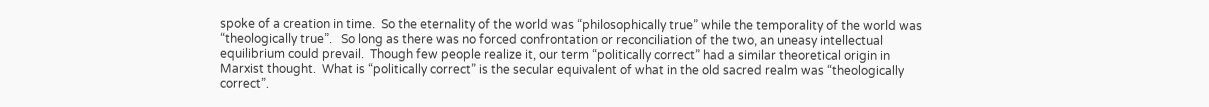spoke of a creation in time.  So the eternality of the world was “philosophically true” while the temporality of the world was “theologically true”.   So long as there was no forced confrontation or reconciliation of the two, an uneasy intellectual equilibrium could prevail.  Though few people realize it, our term “politically correct” had a similar theoretical origin in Marxist thought.  What is “politically correct” is the secular equivalent of what in the old sacred realm was “theologically correct”.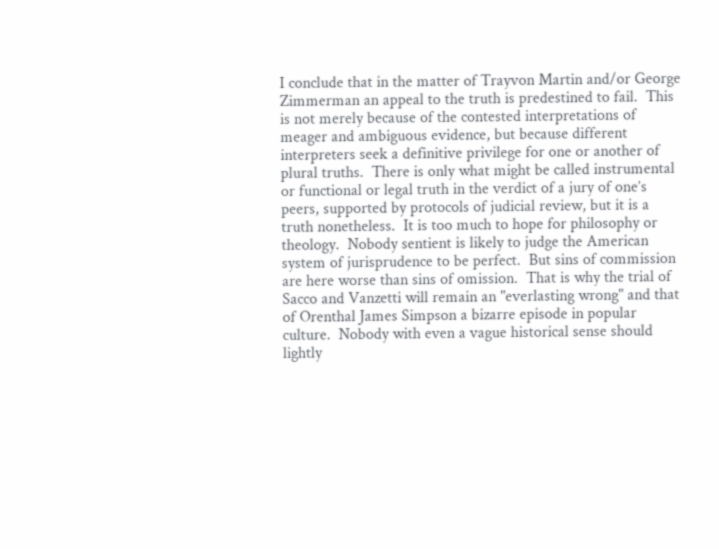I conclude that in the matter of Trayvon Martin and/or George Zimmerman an appeal to the truth is predestined to fail.  This is not merely because of the contested interpretations of meager and ambiguous evidence, but because different interpreters seek a definitive privilege for one or another of plural truths.  There is only what might be called instrumental or functional or legal truth in the verdict of a jury of one’s peers, supported by protocols of judicial review, but it is a truth nonetheless.  It is too much to hope for philosophy or theology.  Nobody sentient is likely to judge the American system of jurisprudence to be perfect.  But sins of commission are here worse than sins of omission.  That is why the trial of Sacco and Vanzetti will remain an "everlasting wrong" and that of Orenthal James Simpson a bizarre episode in popular culture.  Nobody with even a vague historical sense should lightly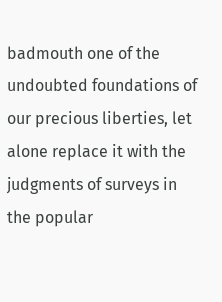badmouth one of the undoubted foundations of our precious liberties, let alone replace it with the judgments of surveys in the popular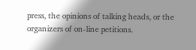press, the opinions of talking heads, or the organizers of on-line petitions.